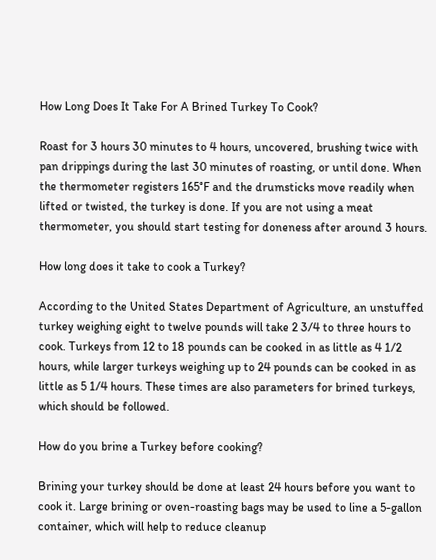How Long Does It Take For A Brined Turkey To Cook?

Roast for 3 hours 30 minutes to 4 hours, uncovered, brushing twice with pan drippings during the last 30 minutes of roasting, or until done. When the thermometer registers 165°F and the drumsticks move readily when lifted or twisted, the turkey is done. If you are not using a meat thermometer, you should start testing for doneness after around 3 hours.

How long does it take to cook a Turkey?

According to the United States Department of Agriculture, an unstuffed turkey weighing eight to twelve pounds will take 2 3/4 to three hours to cook. Turkeys from 12 to 18 pounds can be cooked in as little as 4 1/2 hours, while larger turkeys weighing up to 24 pounds can be cooked in as little as 5 1/4 hours. These times are also parameters for brined turkeys, which should be followed.

How do you brine a Turkey before cooking?

Brining your turkey should be done at least 24 hours before you want to cook it. Large brining or oven-roasting bags may be used to line a 5-gallon container, which will help to reduce cleanup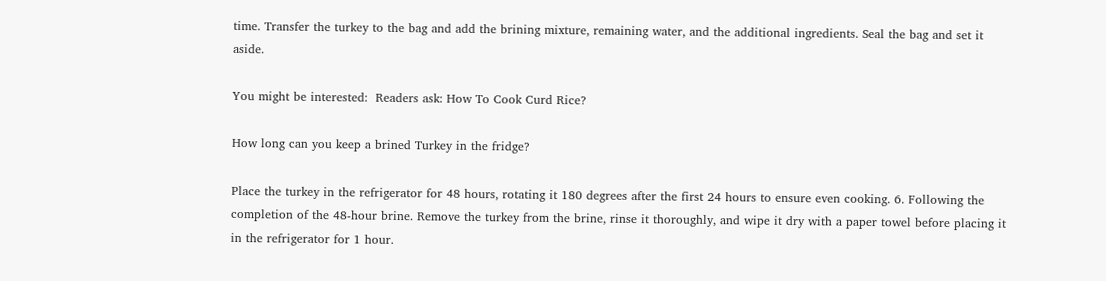time. Transfer the turkey to the bag and add the brining mixture, remaining water, and the additional ingredients. Seal the bag and set it aside.

You might be interested:  Readers ask: How To Cook Curd Rice?

How long can you keep a brined Turkey in the fridge?

Place the turkey in the refrigerator for 48 hours, rotating it 180 degrees after the first 24 hours to ensure even cooking. 6. Following the completion of the 48-hour brine. Remove the turkey from the brine, rinse it thoroughly, and wipe it dry with a paper towel before placing it in the refrigerator for 1 hour.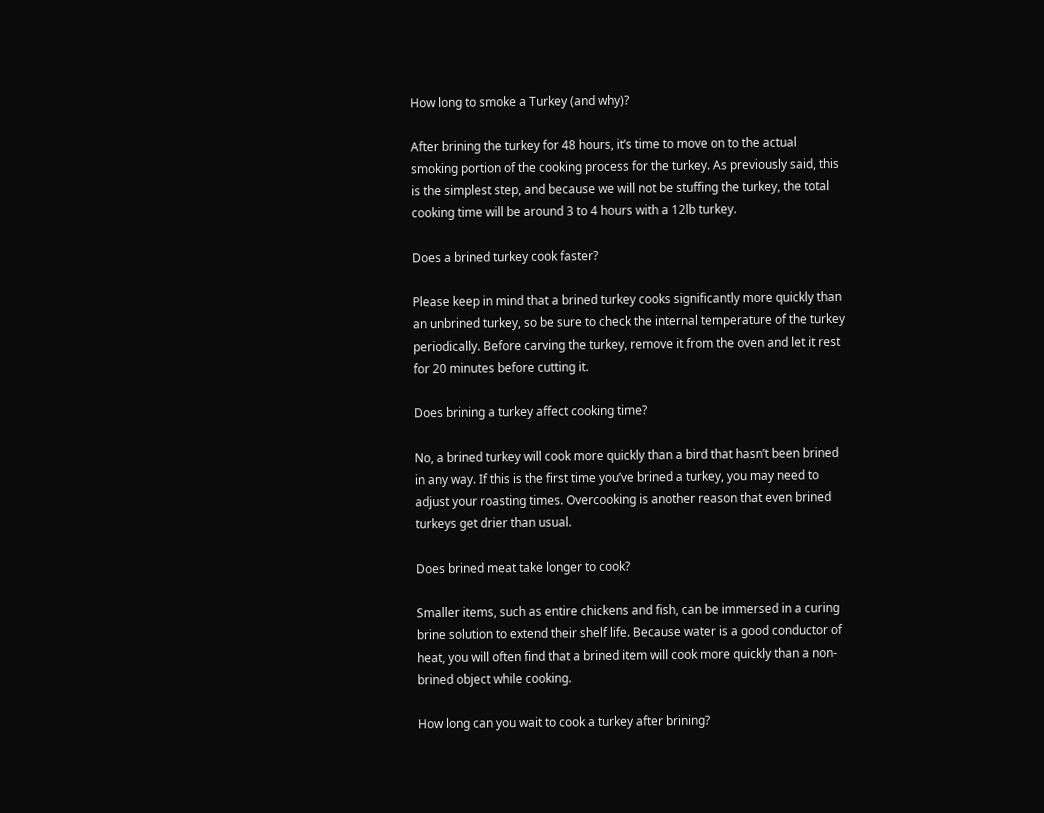How long to smoke a Turkey (and why)?

After brining the turkey for 48 hours, it’s time to move on to the actual smoking portion of the cooking process for the turkey. As previously said, this is the simplest step, and because we will not be stuffing the turkey, the total cooking time will be around 3 to 4 hours with a 12lb turkey.

Does a brined turkey cook faster?

Please keep in mind that a brined turkey cooks significantly more quickly than an unbrined turkey, so be sure to check the internal temperature of the turkey periodically. Before carving the turkey, remove it from the oven and let it rest for 20 minutes before cutting it.

Does brining a turkey affect cooking time?

No, a brined turkey will cook more quickly than a bird that hasn’t been brined in any way. If this is the first time you’ve brined a turkey, you may need to adjust your roasting times. Overcooking is another reason that even brined turkeys get drier than usual.

Does brined meat take longer to cook?

Smaller items, such as entire chickens and fish, can be immersed in a curing brine solution to extend their shelf life. Because water is a good conductor of heat, you will often find that a brined item will cook more quickly than a non-brined object while cooking.

How long can you wait to cook a turkey after brining?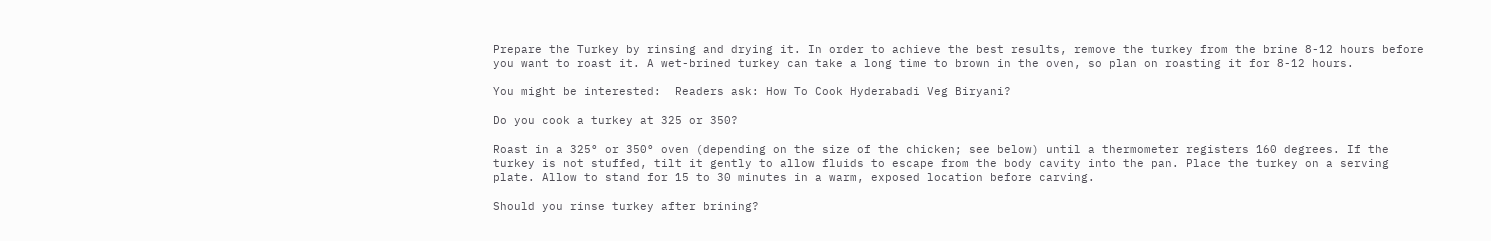Prepare the Turkey by rinsing and drying it. In order to achieve the best results, remove the turkey from the brine 8-12 hours before you want to roast it. A wet-brined turkey can take a long time to brown in the oven, so plan on roasting it for 8-12 hours.

You might be interested:  Readers ask: How To Cook Hyderabadi Veg Biryani?

Do you cook a turkey at 325 or 350?

Roast in a 325° or 350° oven (depending on the size of the chicken; see below) until a thermometer registers 160 degrees. If the turkey is not stuffed, tilt it gently to allow fluids to escape from the body cavity into the pan. Place the turkey on a serving plate. Allow to stand for 15 to 30 minutes in a warm, exposed location before carving.

Should you rinse turkey after brining?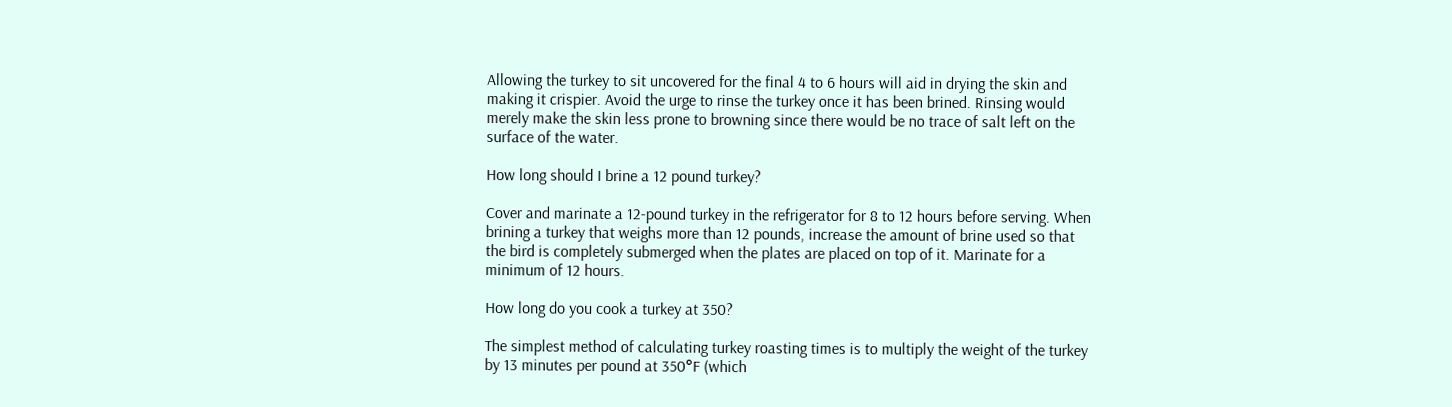Allowing the turkey to sit uncovered for the final 4 to 6 hours will aid in drying the skin and making it crispier. Avoid the urge to rinse the turkey once it has been brined. Rinsing would merely make the skin less prone to browning since there would be no trace of salt left on the surface of the water.

How long should I brine a 12 pound turkey?

Cover and marinate a 12-pound turkey in the refrigerator for 8 to 12 hours before serving. When brining a turkey that weighs more than 12 pounds, increase the amount of brine used so that the bird is completely submerged when the plates are placed on top of it. Marinate for a minimum of 12 hours.

How long do you cook a turkey at 350?

The simplest method of calculating turkey roasting times is to multiply the weight of the turkey by 13 minutes per pound at 350°F (which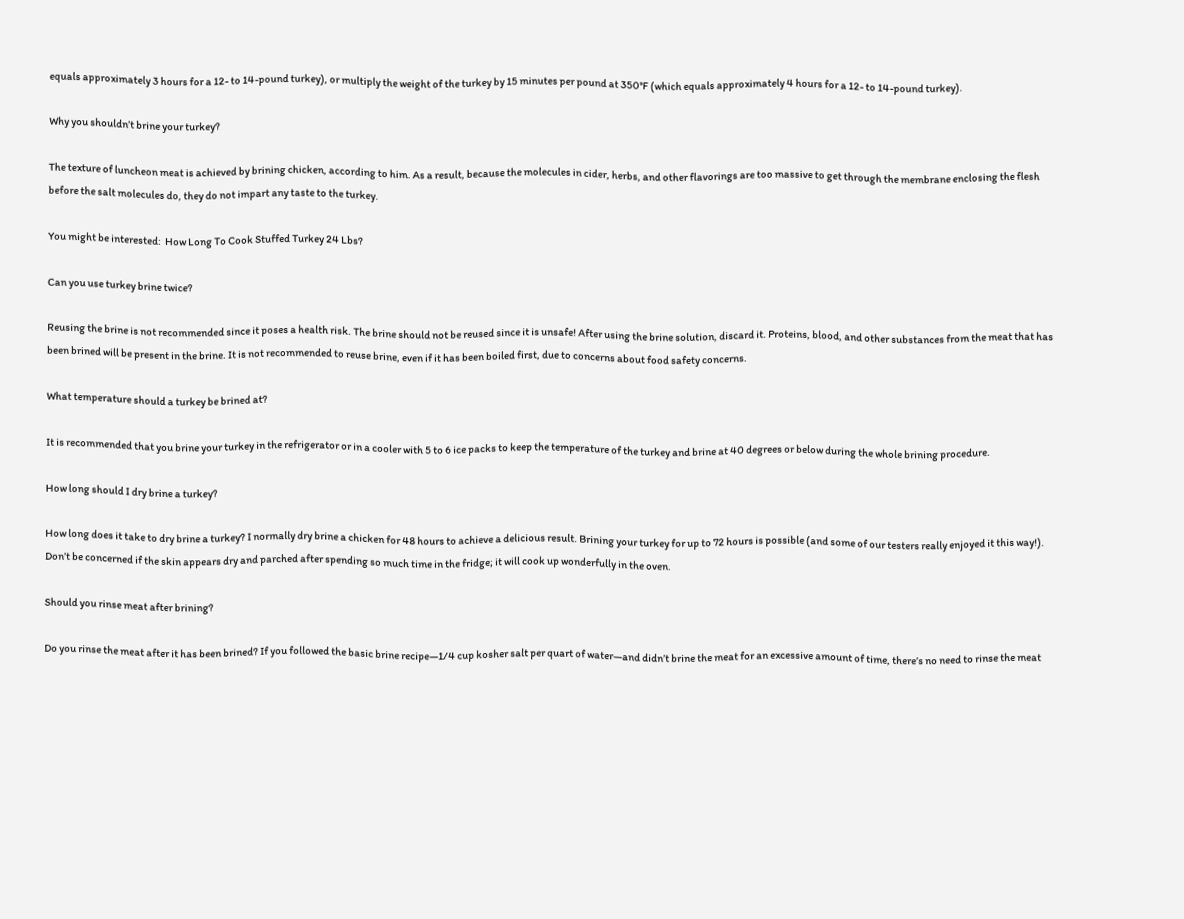equals approximately 3 hours for a 12- to 14-pound turkey), or multiply the weight of the turkey by 15 minutes per pound at 350°F (which equals approximately 4 hours for a 12- to 14-pound turkey).

Why you shouldn’t brine your turkey?

The texture of luncheon meat is achieved by brining chicken, according to him. As a result, because the molecules in cider, herbs, and other flavorings are too massive to get through the membrane enclosing the flesh before the salt molecules do, they do not impart any taste to the turkey.

You might be interested:  How Long To Cook Stuffed Turkey 24 Lbs?

Can you use turkey brine twice?

Reusing the brine is not recommended since it poses a health risk. The brine should not be reused since it is unsafe! After using the brine solution, discard it. Proteins, blood, and other substances from the meat that has been brined will be present in the brine. It is not recommended to reuse brine, even if it has been boiled first, due to concerns about food safety concerns.

What temperature should a turkey be brined at?

It is recommended that you brine your turkey in the refrigerator or in a cooler with 5 to 6 ice packs to keep the temperature of the turkey and brine at 40 degrees or below during the whole brining procedure.

How long should I dry brine a turkey?

How long does it take to dry brine a turkey? I normally dry brine a chicken for 48 hours to achieve a delicious result. Brining your turkey for up to 72 hours is possible (and some of our testers really enjoyed it this way!). Don’t be concerned if the skin appears dry and parched after spending so much time in the fridge; it will cook up wonderfully in the oven.

Should you rinse meat after brining?

Do you rinse the meat after it has been brined? If you followed the basic brine recipe—1/4 cup kosher salt per quart of water—and didn’t brine the meat for an excessive amount of time, there’s no need to rinse the meat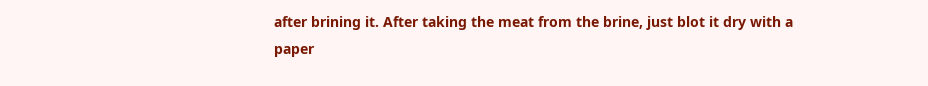after brining it. After taking the meat from the brine, just blot it dry with a paper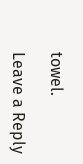towel.

Leave a Reply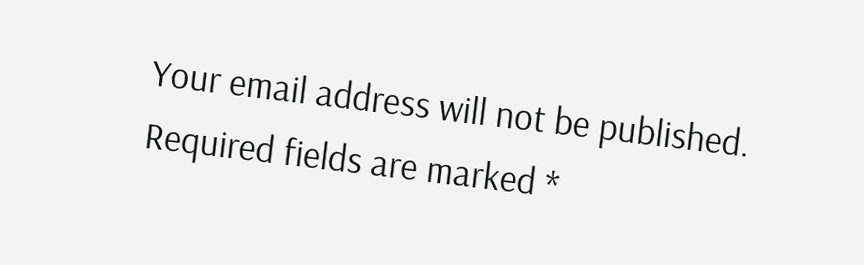Your email address will not be published. Required fields are marked *